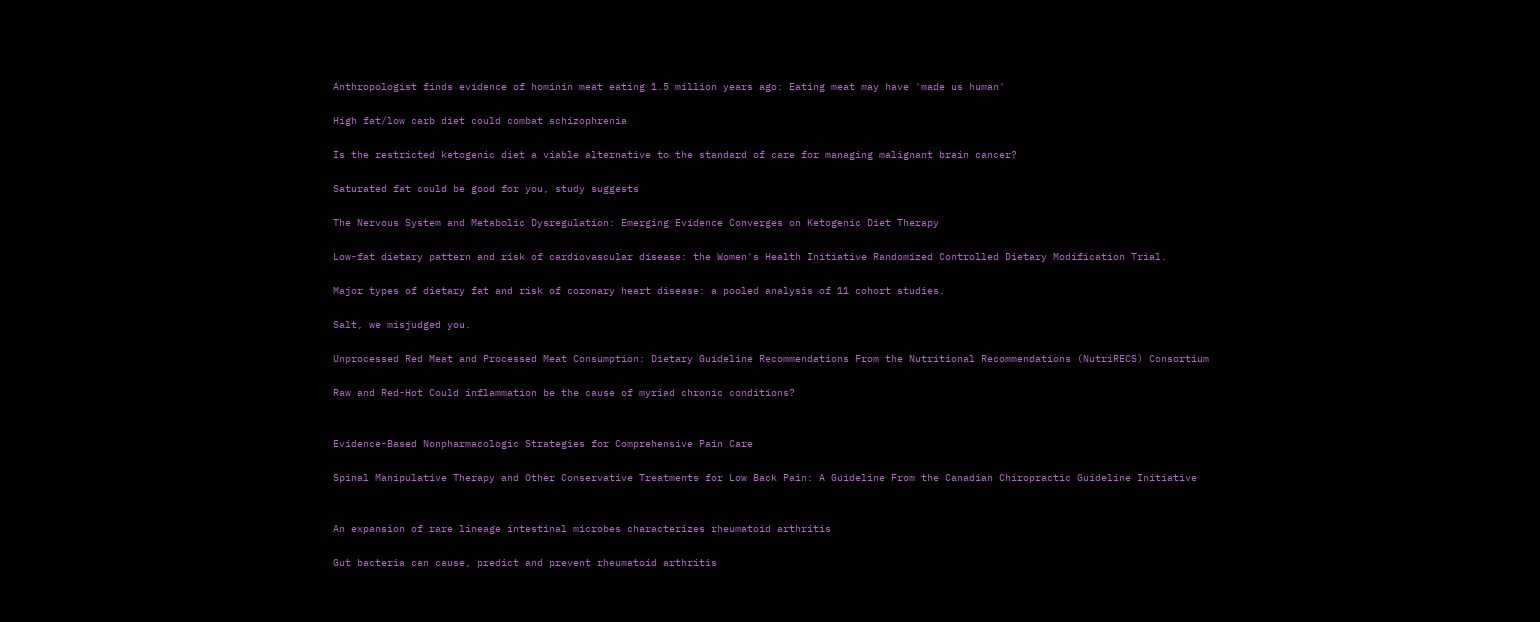Anthropologist finds evidence of hominin meat eating 1.5 million years ago: Eating meat may have 'made us human'

High fat/low carb diet could combat schizophrenia

Is the restricted ketogenic diet a viable alternative to the standard of care for managing malignant brain cancer?

Saturated fat could be good for you, study suggests

The Nervous System and Metabolic Dysregulation: Emerging Evidence Converges on Ketogenic Diet Therapy

Low-fat dietary pattern and risk of cardiovascular disease: the Women's Health Initiative Randomized Controlled Dietary Modification Trial.

Major types of dietary fat and risk of coronary heart disease: a pooled analysis of 11 cohort studies.

Salt, we misjudged you.

Unprocessed Red Meat and Processed Meat Consumption: Dietary Guideline Recommendations From the Nutritional Recommendations (NutriRECS) Consortium

Raw and Red-Hot Could inflammation be the cause of myriad chronic conditions?


Evidence-Based Nonpharmacologic Strategies for Comprehensive Pain Care

Spinal Manipulative Therapy and Other Conservative Treatments for Low Back Pain: A Guideline From the Canadian Chiropractic Guideline Initiative


An expansion of rare lineage intestinal microbes characterizes rheumatoid arthritis

Gut bacteria can cause, predict and prevent rheumatoid arthritis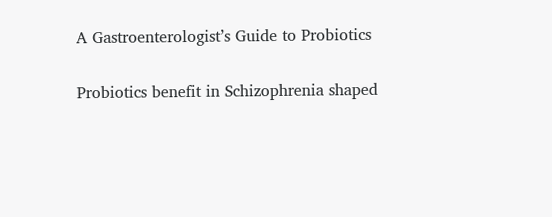A Gastroenterologist’s Guide to Probiotics

Probiotics benefit in Schizophrenia shaped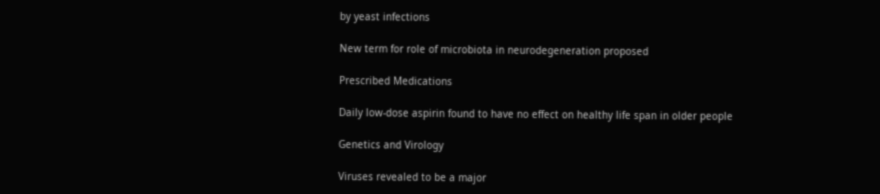by yeast infections

New term for role of microbiota in neurodegeneration proposed

Prescribed Medications

Daily low-dose aspirin found to have no effect on healthy life span in older people

Genetics and Virology

Viruses revealed to be a major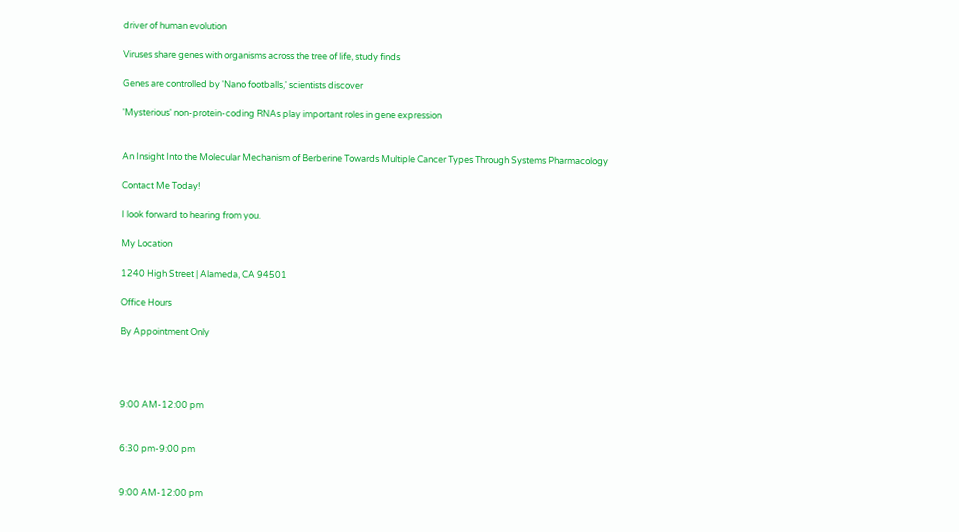driver of human evolution

Viruses share genes with organisms across the tree of life, study finds

Genes are controlled by 'Nano footballs,' scientists discover

'Mysterious' non-protein-coding RNAs play important roles in gene expression


An Insight Into the Molecular Mechanism of Berberine Towards Multiple Cancer Types Through Systems Pharmacology

Contact Me Today!

I look forward to hearing from you.

My Location

1240 High Street | Alameda, CA 94501

Office Hours

By Appointment Only




9:00 AM-12:00 pm


6:30 pm-9:00 pm


9:00 AM-12:00 pm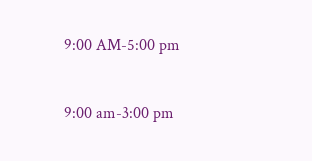9:00 AM-5:00 pm


9:00 am-3:00 pm